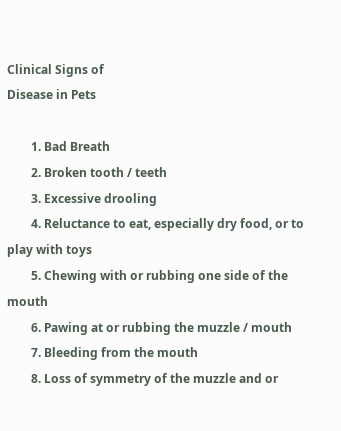Clinical Signs of
Disease in Pets

        1. Bad Breath
        2. Broken tooth / teeth
        3. Excessive drooling
        4. Reluctance to eat, especially dry food, or to play with toys
        5. Chewing with or rubbing one side of the mouth
        6. Pawing at or rubbing the muzzle / mouth
        7. Bleeding from the mouth
        8. Loss of symmetry of the muzzle and or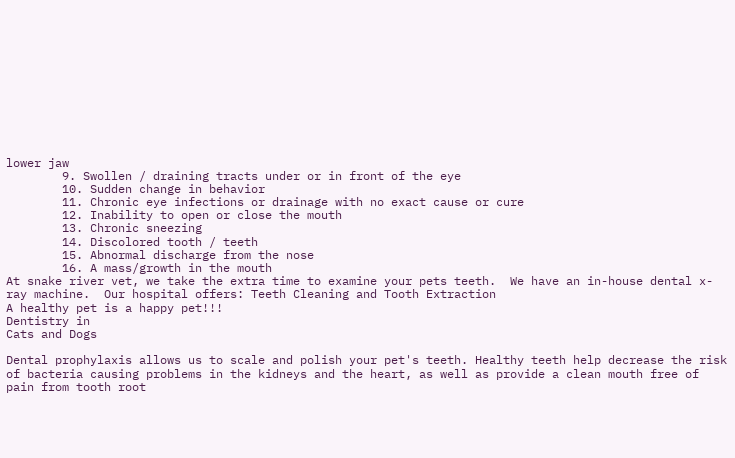lower jaw
        9. Swollen / draining tracts under or in front of the eye
        10. Sudden change in behavior
        11. Chronic eye infections or drainage with no exact cause or cure
        12. Inability to open or close the mouth
        13. Chronic sneezing
        14. Discolored tooth / teeth
        15. Abnormal discharge from the nose
        16. A mass/growth in the mouth
At snake river vet, we take the extra time to examine your pets teeth.  We have an in-house dental x-ray machine.  Our hospital offers: Teeth Cleaning and Tooth Extraction
A healthy pet is a happy pet!!!
Dentistry in
Cats and Dogs

Dental prophylaxis allows us to scale and polish your pet's teeth. Healthy teeth help decrease the risk of bacteria causing problems in the kidneys and the heart, as well as provide a clean mouth free of pain from tooth root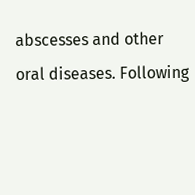abscesses and other oral diseases. Following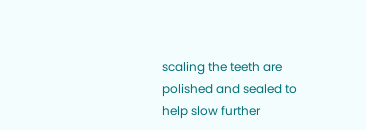scaling the teeth are polished and sealed to help slow further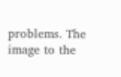problems. The image to the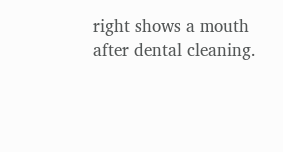right shows a mouth after dental cleaning.